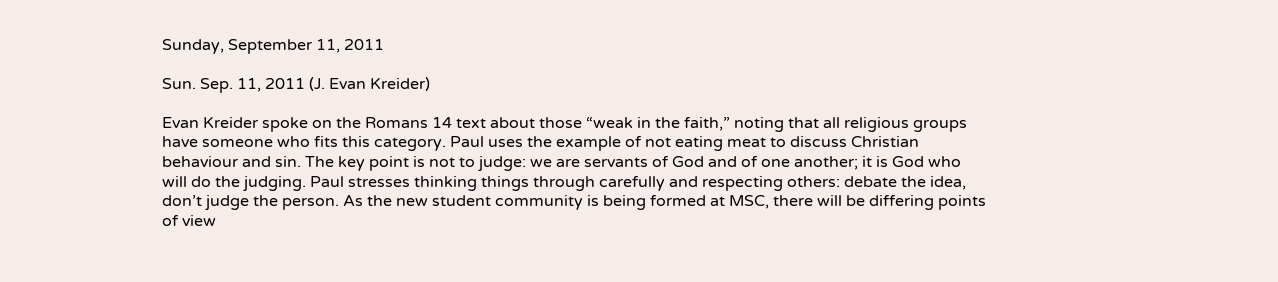Sunday, September 11, 2011

Sun. Sep. 11, 2011 (J. Evan Kreider)

Evan Kreider spoke on the Romans 14 text about those “weak in the faith,” noting that all religious groups have someone who fits this category. Paul uses the example of not eating meat to discuss Christian behaviour and sin. The key point is not to judge: we are servants of God and of one another; it is God who will do the judging. Paul stresses thinking things through carefully and respecting others: debate the idea, don’t judge the person. As the new student community is being formed at MSC, there will be differing points of view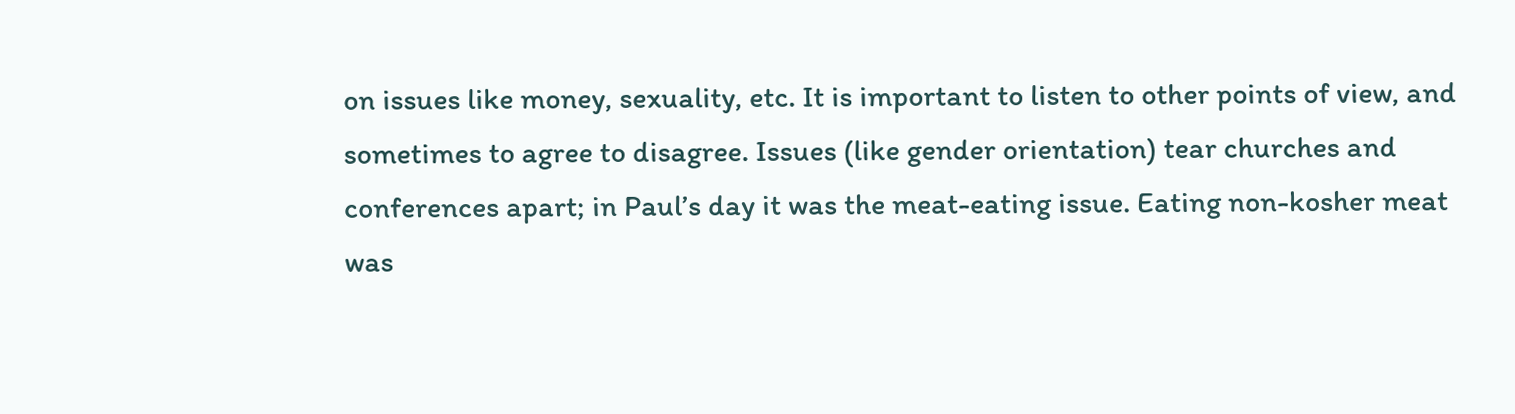on issues like money, sexuality, etc. It is important to listen to other points of view, and sometimes to agree to disagree. Issues (like gender orientation) tear churches and conferences apart; in Paul’s day it was the meat-eating issue. Eating non-kosher meat was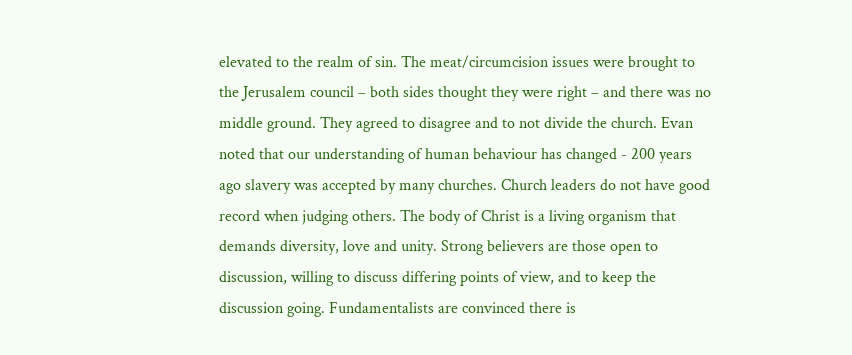elevated to the realm of sin. The meat/circumcision issues were brought to the Jerusalem council – both sides thought they were right – and there was no middle ground. They agreed to disagree and to not divide the church. Evan noted that our understanding of human behaviour has changed - 200 years ago slavery was accepted by many churches. Church leaders do not have good record when judging others. The body of Christ is a living organism that demands diversity, love and unity. Strong believers are those open to discussion, willing to discuss differing points of view, and to keep the discussion going. Fundamentalists are convinced there is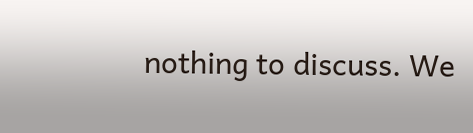nothing to discuss. We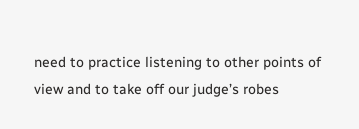need to practice listening to other points of view and to take off our judge’s robes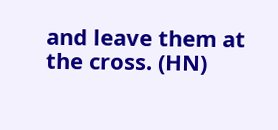and leave them at the cross. (HN)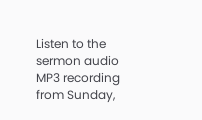Listen to the sermon audio MP3 recording from Sunday,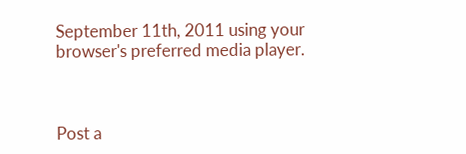September 11th, 2011 using your browser's preferred media player.



Post a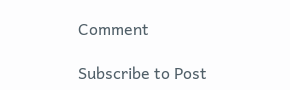Comment

Subscribe to Post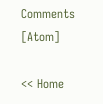Comments [Atom]

<< Home